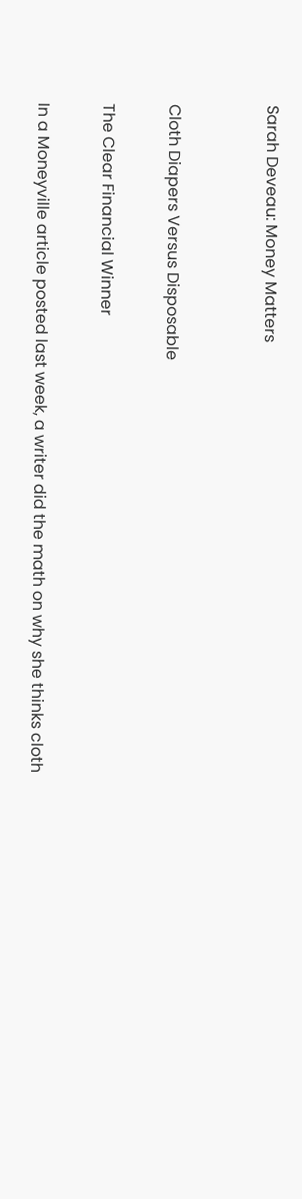Sarah Deveau: Money Matters


Cloth Diapers Versus Disposable

The Clear Financial Winner

In a Moneyville article posted last week, a writer did the math on why she thinks cloth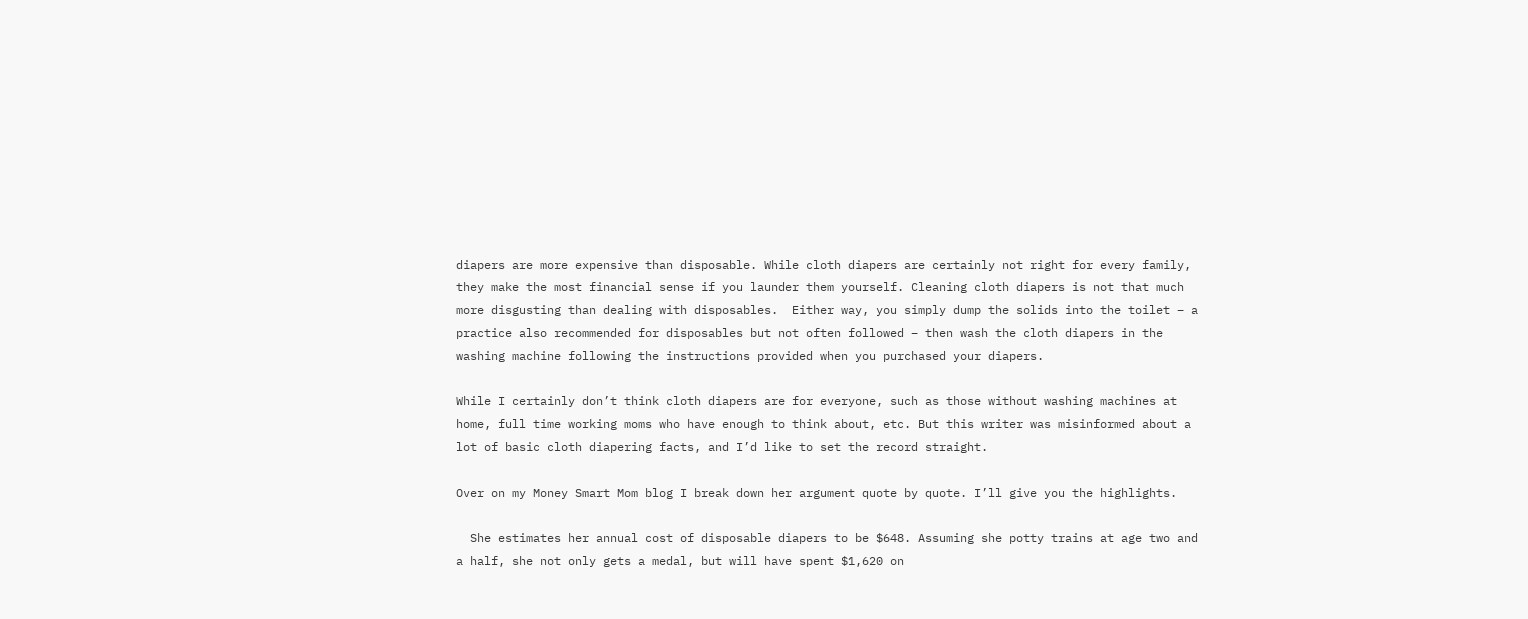diapers are more expensive than disposable. While cloth diapers are certainly not right for every family, they make the most financial sense if you launder them yourself. Cleaning cloth diapers is not that much more disgusting than dealing with disposables.  Either way, you simply dump the solids into the toilet – a practice also recommended for disposables but not often followed – then wash the cloth diapers in the washing machine following the instructions provided when you purchased your diapers.

While I certainly don’t think cloth diapers are for everyone, such as those without washing machines at home, full time working moms who have enough to think about, etc. But this writer was misinformed about a lot of basic cloth diapering facts, and I’d like to set the record straight.

Over on my Money Smart Mom blog I break down her argument quote by quote. I’ll give you the highlights.

  She estimates her annual cost of disposable diapers to be $648. Assuming she potty trains at age two and a half, she not only gets a medal, but will have spent $1,620 on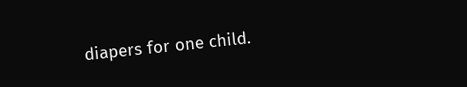diapers for one child.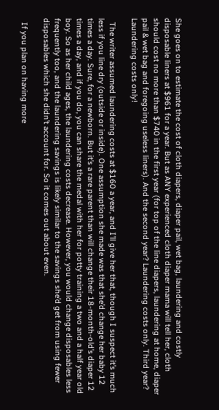She goes on to estimate the cost of cloth diapers, diaper pail, wet bag, laundering and costly disposable liners at $961 for a year. But as ANY experienced cloth diaper mama will tell her, cloth should cost no more than $740 in the first year (for top of the line diapers, laundering at home, diaper pail & wet bag and foregoing useless liners). And the second year? Laundering costs only. Third year? Laundering costs only!

  The writer assumed laundering costs at $160 a year, and I’ll give her that, though I suspect it’s much less if you line dry (outside or inside). One assumption she made was that she’d change her baby 12 times a day. Sure, for a newborn. But it’s a rare parent than will change their 18-month-old’s diaper 12 times a day, and if you do, you can share the medal with her for potty training a two and a half year old boy. So as her child ages, the laundering costs decrease. However, you would change disposables less frequently too, and the laundering savings is likely similar to the savings she’d get from using fewer disposables which she didn’t account for. So it comes out about even.

  If you plan on having more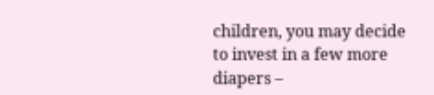children, you may decide to invest in a few more diapers –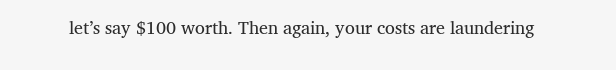let’s say $100 worth. Then again, your costs are laundering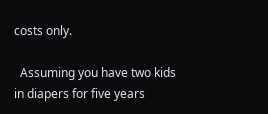costs only.

  Assuming you have two kids in diapers for five years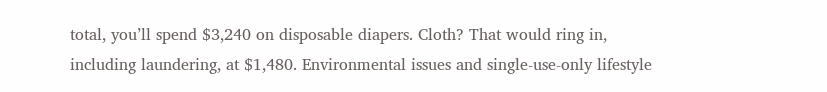total, you’ll spend $3,240 on disposable diapers. Cloth? That would ring in, including laundering, at $1,480. Environmental issues and single-use-only lifestyle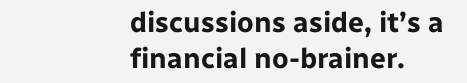discussions aside, it’s a financial no-brainer.